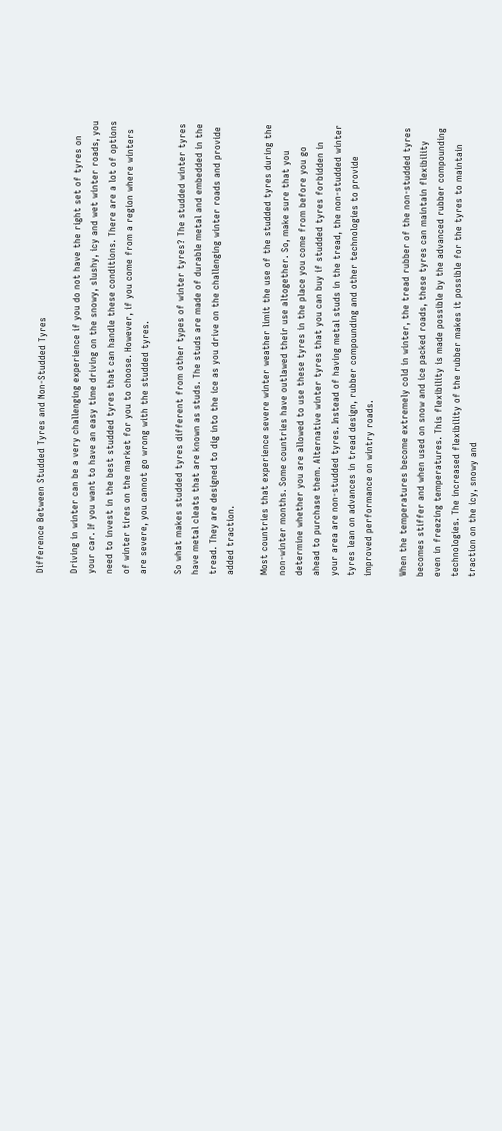Difference Between Studded Tyres and Non-Studded Tyres

Driving in winter can be a very challenging experience if you do not have the right set of tyres on your car. If you want to have an easy time driving on the snowy, slushy, icy and wet winter roads, you need to invest in the best studded tyres that can handle these conditions. There are a lot of options of winter tires on the market for you to choose. However, if you come from a region where winters are severe, you cannot go wrong with the studded tyres.

So what makes studded tyres different from other types of winter tyres? The studded winter tyres have metal cleats that are known as studs. The studs are made of durable metal and embedded in the tread. They are designed to dig into the ice as you drive on the challenging winter roads and provide added traction.

Most countries that experience severe winter weather limit the use of the studded tyres during the non-winter months. Some countries have outlawed their use altogether. So, make sure that you determine whether you are allowed to use these tyres in the place you come from before you go ahead to purchase them. Alternative winter tyres that you can buy if studded tyres forbidden in your area are non-studded tyres. Instead of having metal studs in the tread, the non-studded winter tyres lean on advances in tread design, rubber compounding and other technologies to provide improved performance on wintry roads.

When the temperatures become extremely cold in winter, the tread rubber of the non-studded tyres becomes stiffer and when used on snow and ice packed roads, these tyres can maintain flexibility even in freezing temperatures. This flexibility is made possible by the advanced rubber compounding technologies. The increased flexibility of the rubber makes it possible for the tyres to maintain traction on the icy, snowy and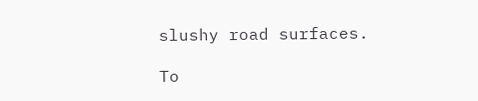slushy road surfaces.

To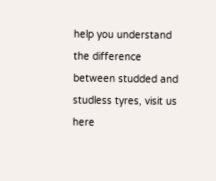help you understand the difference between studded and studless tyres, visit us here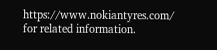https://www.nokiantyres.com/ for related information.